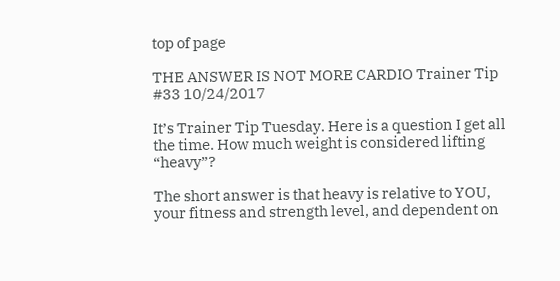top of page

THE ANSWER IS NOT MORE CARDIO Trainer Tip #33 10/24/2017

It’s Trainer Tip Tuesday. Here is a question I get all the time. How much weight is considered lifting “heavy”?

The short answer is that heavy is relative to YOU, your fitness and strength level, and dependent on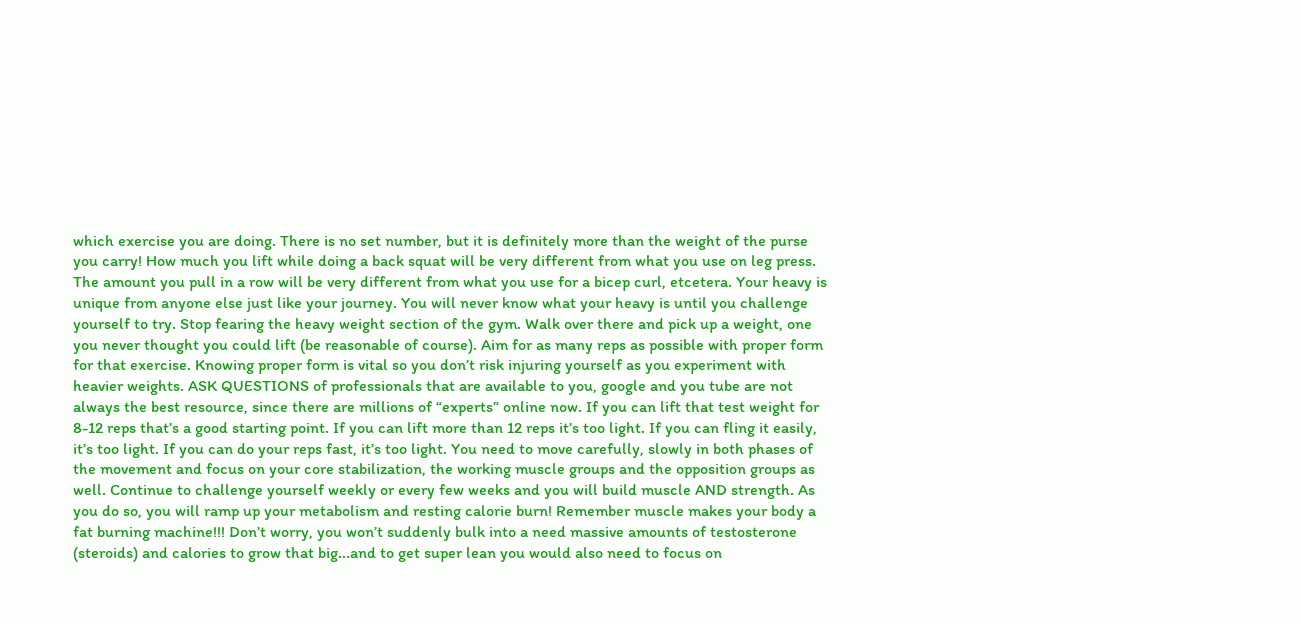which exercise you are doing. There is no set number, but it is definitely more than the weight of the purse you carry! How much you lift while doing a back squat will be very different from what you use on leg press. The amount you pull in a row will be very different from what you use for a bicep curl, etcetera. Your heavy is unique from anyone else just like your journey. You will never know what your heavy is until you challenge yourself to try. Stop fearing the heavy weight section of the gym. Walk over there and pick up a weight, one you never thought you could lift (be reasonable of course). Aim for as many reps as possible with proper form for that exercise. Knowing proper form is vital so you don’t risk injuring yourself as you experiment with heavier weights. ASK QUESTIONS of professionals that are available to you, google and you tube are not always the best resource, since there are millions of “experts” online now. If you can lift that test weight for 8-12 reps that’s a good starting point. If you can lift more than 12 reps it’s too light. If you can fling it easily, it’s too light. If you can do your reps fast, it’s too light. You need to move carefully, slowly in both phases of the movement and focus on your core stabilization, the working muscle groups and the opposition groups as well. Continue to challenge yourself weekly or every few weeks and you will build muscle AND strength. As you do so, you will ramp up your metabolism and resting calorie burn! Remember muscle makes your body a fat burning machine!!! Don’t worry, you won’t suddenly bulk into a need massive amounts of testosterone (steroids) and calories to grow that big...and to get super lean you would also need to focus on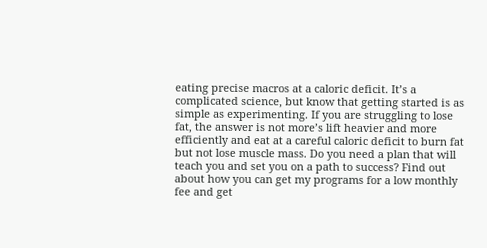eating precise macros at a caloric deficit. It’s a complicated science, but know that getting started is as simple as experimenting. If you are struggling to lose fat, the answer is not more’s lift heavier and more efficiently and eat at a careful caloric deficit to burn fat but not lose muscle mass. Do you need a plan that will teach you and set you on a path to success? Find out about how you can get my programs for a low monthly fee and get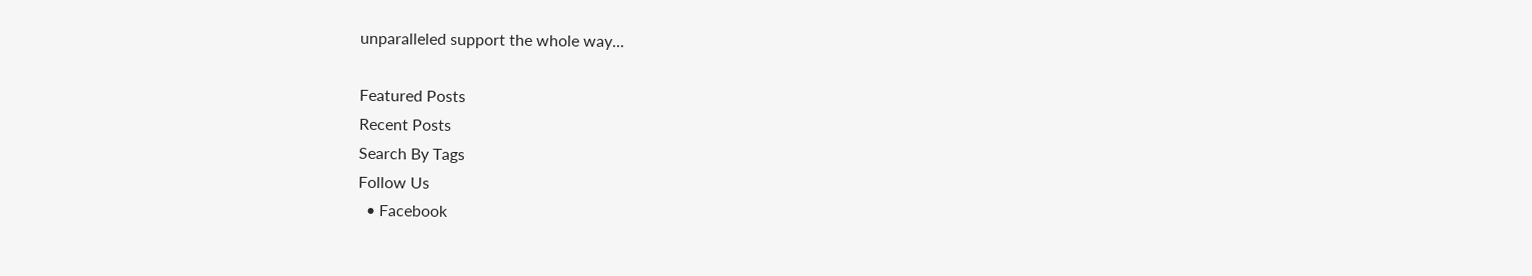unparalleled support the whole way...

Featured Posts
Recent Posts
Search By Tags
Follow Us
  • Facebook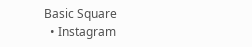Basic Square
  • Instagram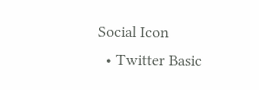Social Icon
  • Twitter Basic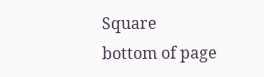Square
bottom of page